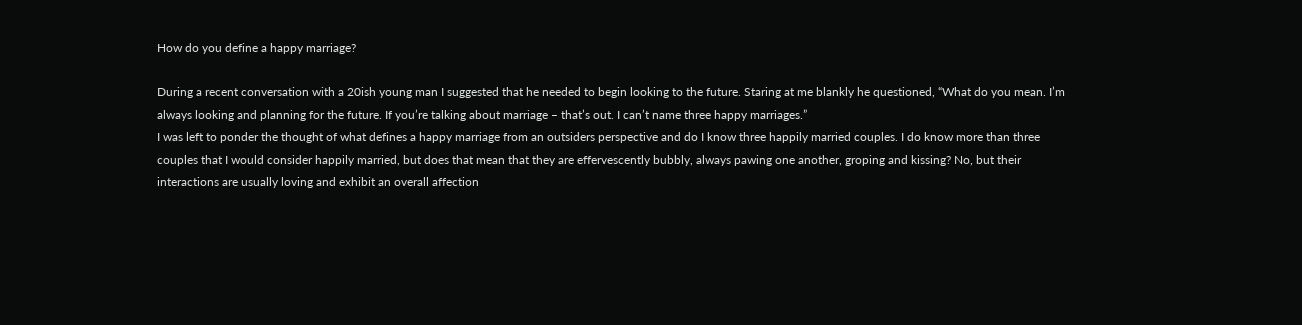How do you define a happy marriage?

During a recent conversation with a 20ish young man I suggested that he needed to begin looking to the future. Staring at me blankly he questioned, “What do you mean. I’m always looking and planning for the future. If you’re talking about marriage – that’s out. I can’t name three happy marriages.”
I was left to ponder the thought of what defines a happy marriage from an outsiders perspective and do I know three happily married couples. I do know more than three couples that I would consider happily married, but does that mean that they are effervescently bubbly, always pawing one another, groping and kissing? No, but their interactions are usually loving and exhibit an overall affection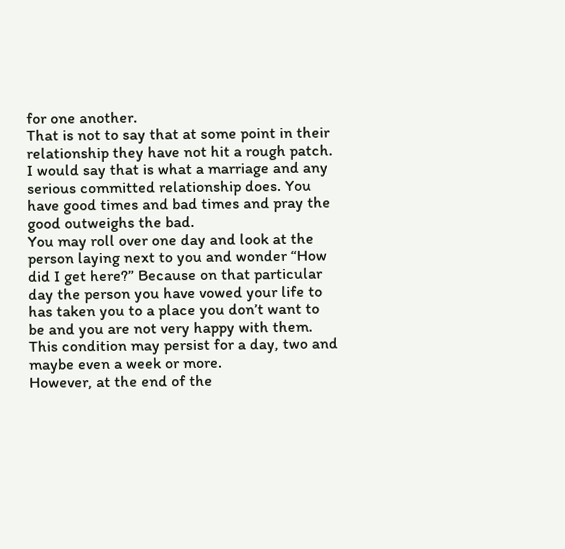for one another.
That is not to say that at some point in their relationship they have not hit a rough patch. I would say that is what a marriage and any serious committed relationship does. You have good times and bad times and pray the good outweighs the bad.
You may roll over one day and look at the person laying next to you and wonder “How did I get here?” Because on that particular day the person you have vowed your life to has taken you to a place you don’t want to be and you are not very happy with them. This condition may persist for a day, two and maybe even a week or more.
However, at the end of the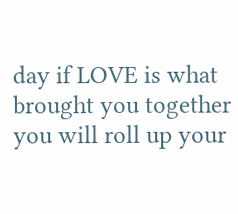day if LOVE is what brought you together you will roll up your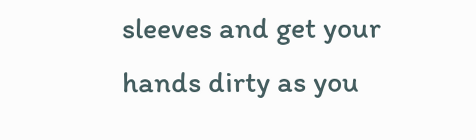sleeves and get your hands dirty as you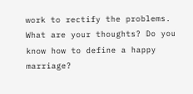work to rectify the problems.
What are your thoughts? Do you know how to define a happy marriage?